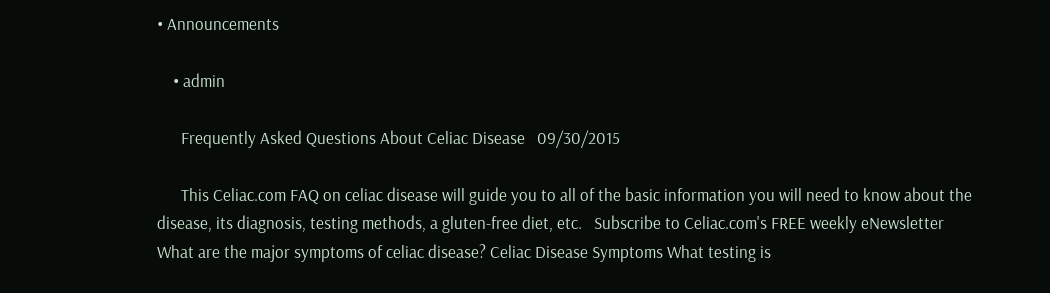• Announcements

    • admin

      Frequently Asked Questions About Celiac Disease   09/30/2015

      This Celiac.com FAQ on celiac disease will guide you to all of the basic information you will need to know about the disease, its diagnosis, testing methods, a gluten-free diet, etc.   Subscribe to Celiac.com's FREE weekly eNewsletter   What are the major symptoms of celiac disease? Celiac Disease Symptoms What testing is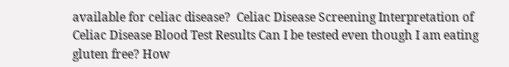available for celiac disease?  Celiac Disease Screening Interpretation of Celiac Disease Blood Test Results Can I be tested even though I am eating gluten free? How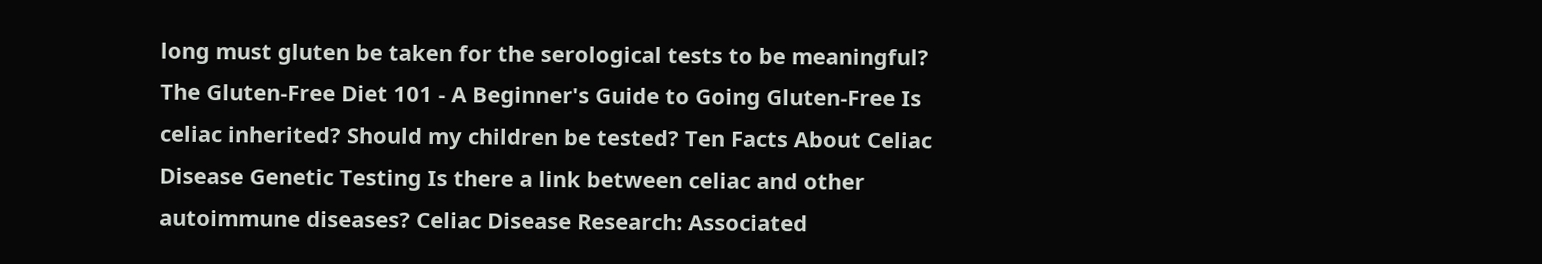long must gluten be taken for the serological tests to be meaningful? The Gluten-Free Diet 101 - A Beginner's Guide to Going Gluten-Free Is celiac inherited? Should my children be tested? Ten Facts About Celiac Disease Genetic Testing Is there a link between celiac and other autoimmune diseases? Celiac Disease Research: Associated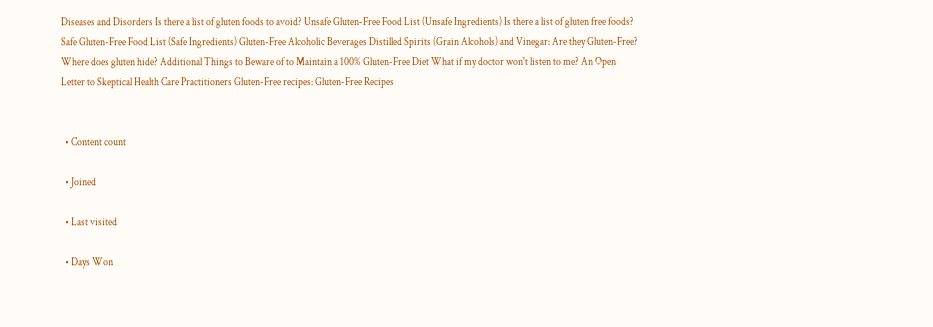Diseases and Disorders Is there a list of gluten foods to avoid? Unsafe Gluten-Free Food List (Unsafe Ingredients) Is there a list of gluten free foods? Safe Gluten-Free Food List (Safe Ingredients) Gluten-Free Alcoholic Beverages Distilled Spirits (Grain Alcohols) and Vinegar: Are they Gluten-Free? Where does gluten hide? Additional Things to Beware of to Maintain a 100% Gluten-Free Diet What if my doctor won't listen to me? An Open Letter to Skeptical Health Care Practitioners Gluten-Free recipes: Gluten-Free Recipes


  • Content count

  • Joined

  • Last visited

  • Days Won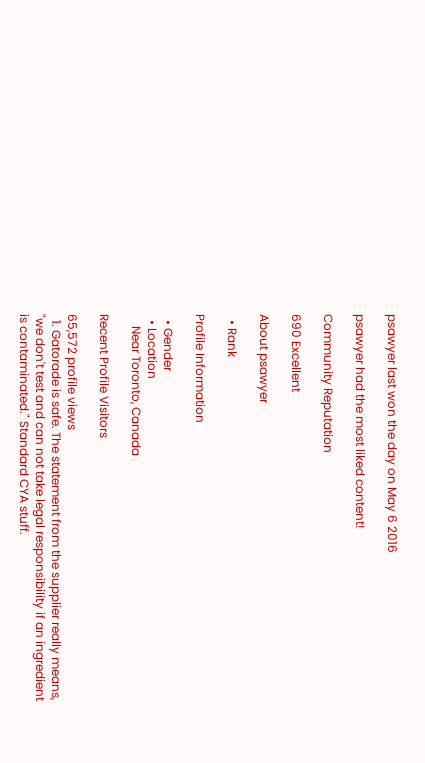psawyer last won the day on May 6 2016

psawyer had the most liked content!

Community Reputation

690 Excellent

About psawyer

  • Rank

Profile Information

  • Gender
  • Location
    Near Toronto, Canada

Recent Profile Visitors

65,572 profile views
  1. Gatorade is safe. The statement from the supplier really means, "we don't test and can not take legal responsibility if an ingredient is contaminated." Standard CYA stuff.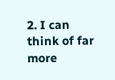2. I can think of far more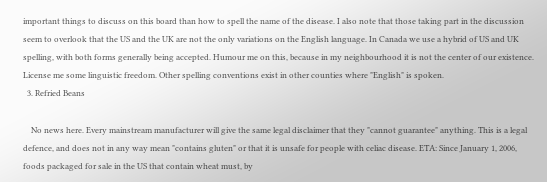important things to discuss on this board than how to spell the name of the disease. I also note that those taking part in the discussion seem to overlook that the US and the UK are not the only variations on the English language. In Canada we use a hybrid of US and UK spelling, with both forms generally being accepted. Humour me on this, because in my neighbourhood it is not the center of our existence. License me some linguistic freedom. Other spelling conventions exist in other counties where "English" is spoken.
  3. Refried Beans

    No news here. Every mainstream manufacturer will give the same legal disclaimer that they "cannot guarantee" anything. This is a legal defence, and does not in any way mean "contains gluten" or that it is unsafe for people with celiac disease. ETA: Since January 1, 2006, foods packaged for sale in the US that contain wheat must, by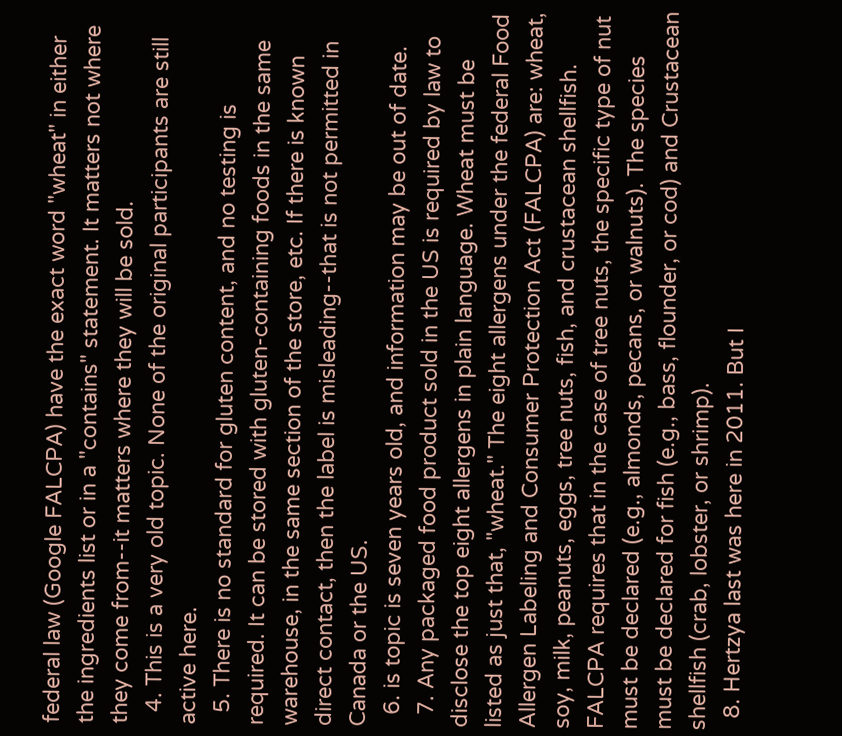federal law (Google FALCPA) have the exact word "wheat" in either the ingredients list or in a "contains" statement. It matters not where they come from--it matters where they will be sold.
  4. This is a very old topic. None of the original participants are still active here.
  5. There is no standard for gluten content, and no testing is required. It can be stored with gluten-containing foods in the same warehouse, in the same section of the store, etc. If there is known direct contact, then the label is misleading--that is not permitted in Canada or the US.
  6. is topic is seven years old, and information may be out of date.
  7. Any packaged food product sold in the US is required by law to disclose the top eight allergens in plain language. Wheat must be listed as just that, "wheat." The eight allergens under the federal Food Allergen Labeling and Consumer Protection Act (FALCPA) are: wheat, soy, milk, peanuts, eggs, tree nuts, fish, and crustacean shellfish. FALCPA requires that in the case of tree nuts, the specific type of nut must be declared (e.g., almonds, pecans, or walnuts). The species must be declared for fish (e.g., bass, flounder, or cod) and Crustacean shellfish (crab, lobster, or shrimp).
  8. Hertzya last was here in 2011. But I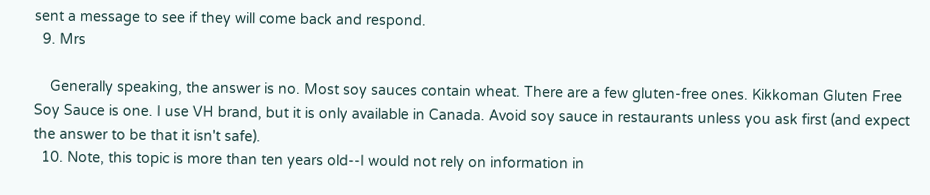sent a message to see if they will come back and respond.
  9. Mrs

    Generally speaking, the answer is no. Most soy sauces contain wheat. There are a few gluten-free ones. Kikkoman Gluten Free Soy Sauce is one. I use VH brand, but it is only available in Canada. Avoid soy sauce in restaurants unless you ask first (and expect the answer to be that it isn't safe).
  10. Note, this topic is more than ten years old--I would not rely on information in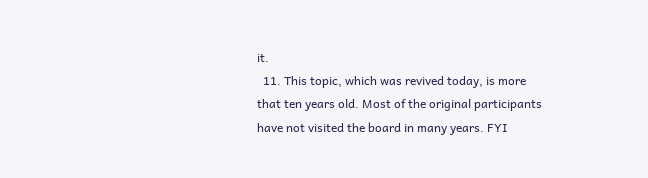it.
  11. This topic, which was revived today, is more that ten years old. Most of the original participants have not visited the board in many years. FYI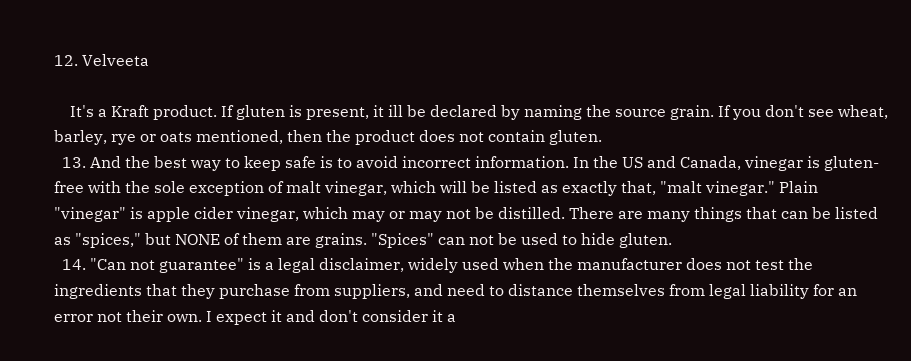12. Velveeta

    It's a Kraft product. If gluten is present, it ill be declared by naming the source grain. If you don't see wheat, barley, rye or oats mentioned, then the product does not contain gluten.
  13. And the best way to keep safe is to avoid incorrect information. In the US and Canada, vinegar is gluten-free with the sole exception of malt vinegar, which will be listed as exactly that, "malt vinegar." Plain "vinegar" is apple cider vinegar, which may or may not be distilled. There are many things that can be listed as "spices," but NONE of them are grains. "Spices" can not be used to hide gluten.
  14. "Can not guarantee" is a legal disclaimer, widely used when the manufacturer does not test the ingredients that they purchase from suppliers, and need to distance themselves from legal liability for an error not their own. I expect it and don't consider it a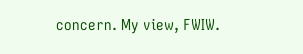concern. My view, FWIW.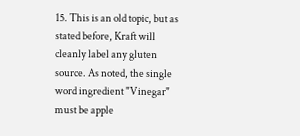15. This is an old topic, but as stated before, Kraft will cleanly label any gluten source. As noted, the single word ingredient "Vinegar" must be apple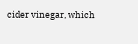cider vinegar, which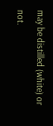may be distilled (white) or not.